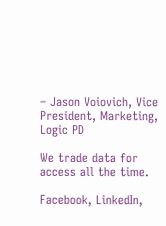– Jason Voiovich, Vice President, Marketing, Logic PD

We trade data for access all the time.

Facebook, LinkedIn,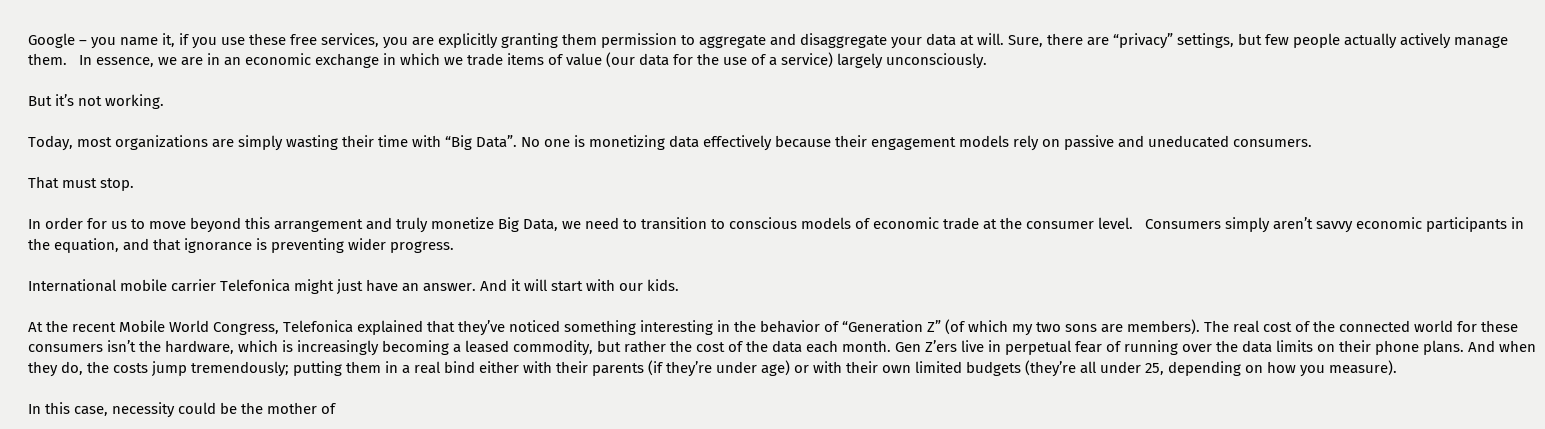Google – you name it, if you use these free services, you are explicitly granting them permission to aggregate and disaggregate your data at will. Sure, there are “privacy” settings, but few people actually actively manage them.   In essence, we are in an economic exchange in which we trade items of value (our data for the use of a service) largely unconsciously.

But it’s not working.

Today, most organizations are simply wasting their time with “Big Data”. No one is monetizing data effectively because their engagement models rely on passive and uneducated consumers.

That must stop.

In order for us to move beyond this arrangement and truly monetize Big Data, we need to transition to conscious models of economic trade at the consumer level.   Consumers simply aren’t savvy economic participants in the equation, and that ignorance is preventing wider progress.

International mobile carrier Telefonica might just have an answer. And it will start with our kids.

At the recent Mobile World Congress, Telefonica explained that they’ve noticed something interesting in the behavior of “Generation Z” (of which my two sons are members). The real cost of the connected world for these consumers isn’t the hardware, which is increasingly becoming a leased commodity, but rather the cost of the data each month. Gen Z’ers live in perpetual fear of running over the data limits on their phone plans. And when they do, the costs jump tremendously; putting them in a real bind either with their parents (if they’re under age) or with their own limited budgets (they’re all under 25, depending on how you measure).

In this case, necessity could be the mother of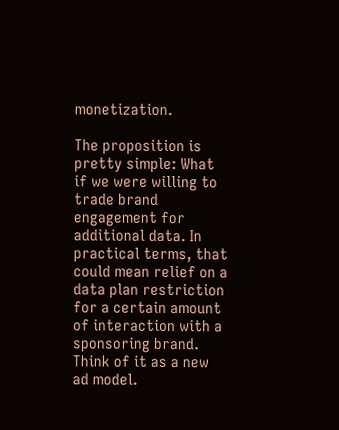monetization.

The proposition is pretty simple: What if we were willing to trade brand engagement for additional data. In practical terms, that could mean relief on a data plan restriction for a certain amount of interaction with a sponsoring brand. Think of it as a new ad model.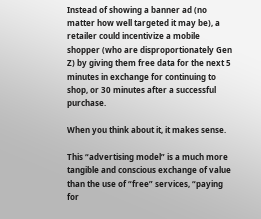Instead of showing a banner ad (no matter how well targeted it may be), a retailer could incentivize a mobile shopper (who are disproportionately Gen Z) by giving them free data for the next 5 minutes in exchange for continuing to shop, or 30 minutes after a successful purchase.

When you think about it, it makes sense.

This “advertising model” is a much more tangible and conscious exchange of value than the use of “free” services, “paying for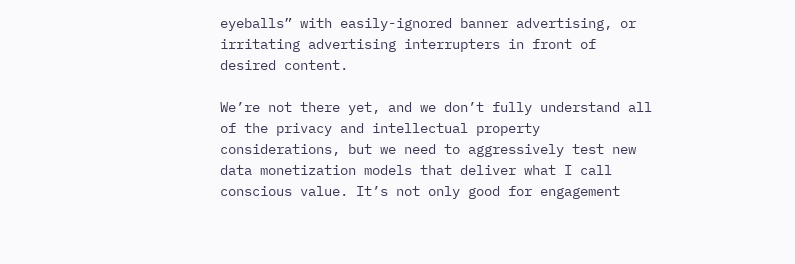eyeballs” with easily-ignored banner advertising, or irritating advertising interrupters in front of desired content.

We’re not there yet, and we don’t fully understand all of the privacy and intellectual property considerations, but we need to aggressively test new data monetization models that deliver what I call conscious value. It’s not only good for engagement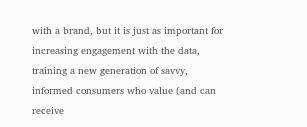with a brand, but it is just as important for increasing engagement with the data, training a new generation of savvy, informed consumers who value (and can receive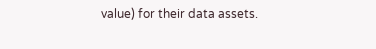value) for their data assets.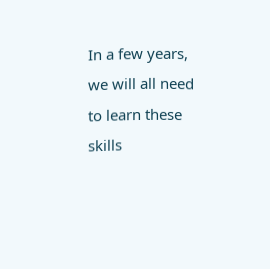In a few years, we will all need to learn these skills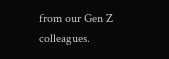from our Gen Z colleagues.